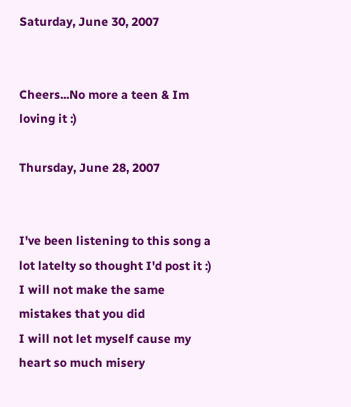Saturday, June 30, 2007


Cheers...No more a teen & Im loving it :)

Thursday, June 28, 2007


I've been listening to this song a lot latelty so thought I'd post it :)
I will not make the same mistakes that you did
I will not let myself cause my heart so much misery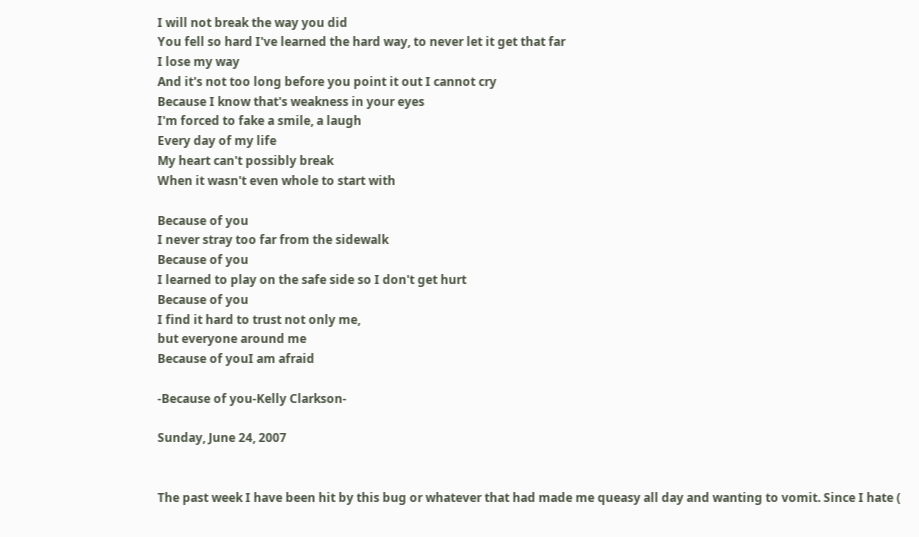I will not break the way you did
You fell so hard I've learned the hard way, to never let it get that far
I lose my way
And it's not too long before you point it out I cannot cry
Because I know that's weakness in your eyes
I'm forced to fake a smile, a laugh
Every day of my life
My heart can't possibly break
When it wasn't even whole to start with

Because of you
I never stray too far from the sidewalk
Because of you
I learned to play on the safe side so I don't get hurt
Because of you
I find it hard to trust not only me,
but everyone around me
Because of youI am afraid

-Because of you-Kelly Clarkson-

Sunday, June 24, 2007


The past week I have been hit by this bug or whatever that had made me queasy all day and wanting to vomit. Since I hate (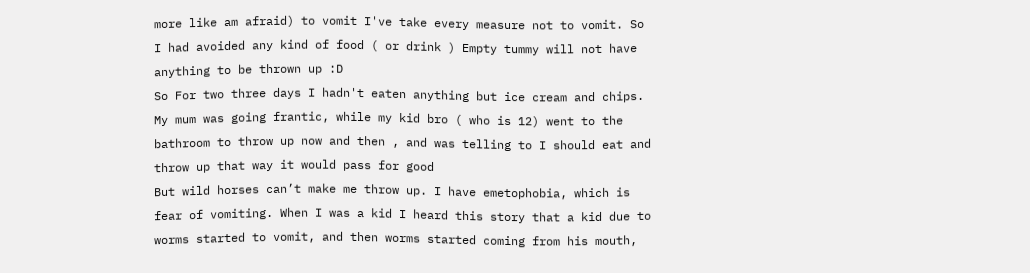more like am afraid) to vomit I've take every measure not to vomit. So I had avoided any kind of food ( or drink ) Empty tummy will not have anything to be thrown up :D
So For two three days I hadn't eaten anything but ice cream and chips. My mum was going frantic, while my kid bro ( who is 12) went to the bathroom to throw up now and then , and was telling to I should eat and throw up that way it would pass for good
But wild horses can’t make me throw up. I have emetophobia, which is fear of vomiting. When I was a kid I heard this story that a kid due to worms started to vomit, and then worms started coming from his mouth,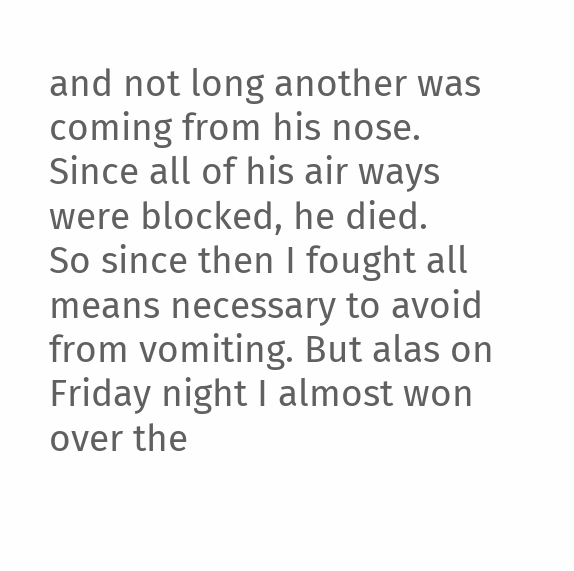and not long another was coming from his nose. Since all of his air ways were blocked, he died.
So since then I fought all means necessary to avoid from vomiting. But alas on Friday night I almost won over the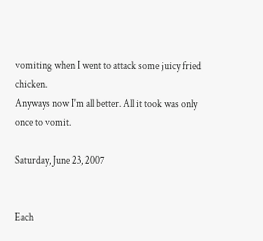vomiting when I went to attack some juicy fried chicken.
Anyways now I'm all better. All it took was only once to vomit.

Saturday, June 23, 2007


Each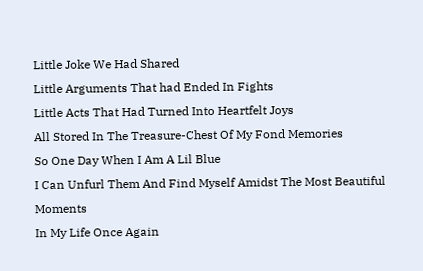Little Joke We Had Shared
Little Arguments That had Ended In Fights
Little Acts That Had Turned Into Heartfelt Joys
All Stored In The Treasure-Chest Of My Fond Memories
So One Day When I Am A Lil Blue
I Can Unfurl Them And Find Myself Amidst The Most Beautiful Moments
In My Life Once Again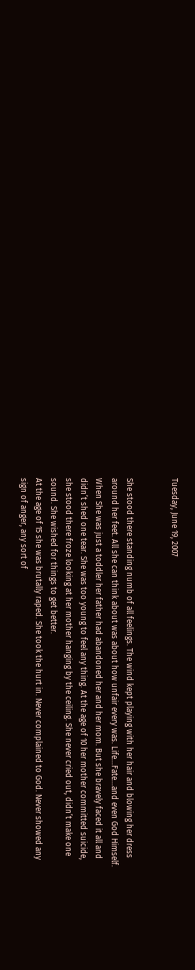Tuesday, June 19, 2007


She stood there standing numb of all feelings. The wind kept playing with her hair and blowing her dress around her feet. All she can think about was about how unfair every was. Life…Fate…and even God Himself.
When She was just a toddler her father had abandoned her and her mom. But she bravely faced it all and didn’t shed one tear. She was too young to feel any thing. At the age of 10 her mother committed suicide, she stood there froze looking at her mother hanging by the ceiling. She never cried out, didn’t make one sound. She wished for things to get better.
At the age of 15 she was brutally raped. She took the hurt in. Never complained to God. Never showed any sign of anger, any sort of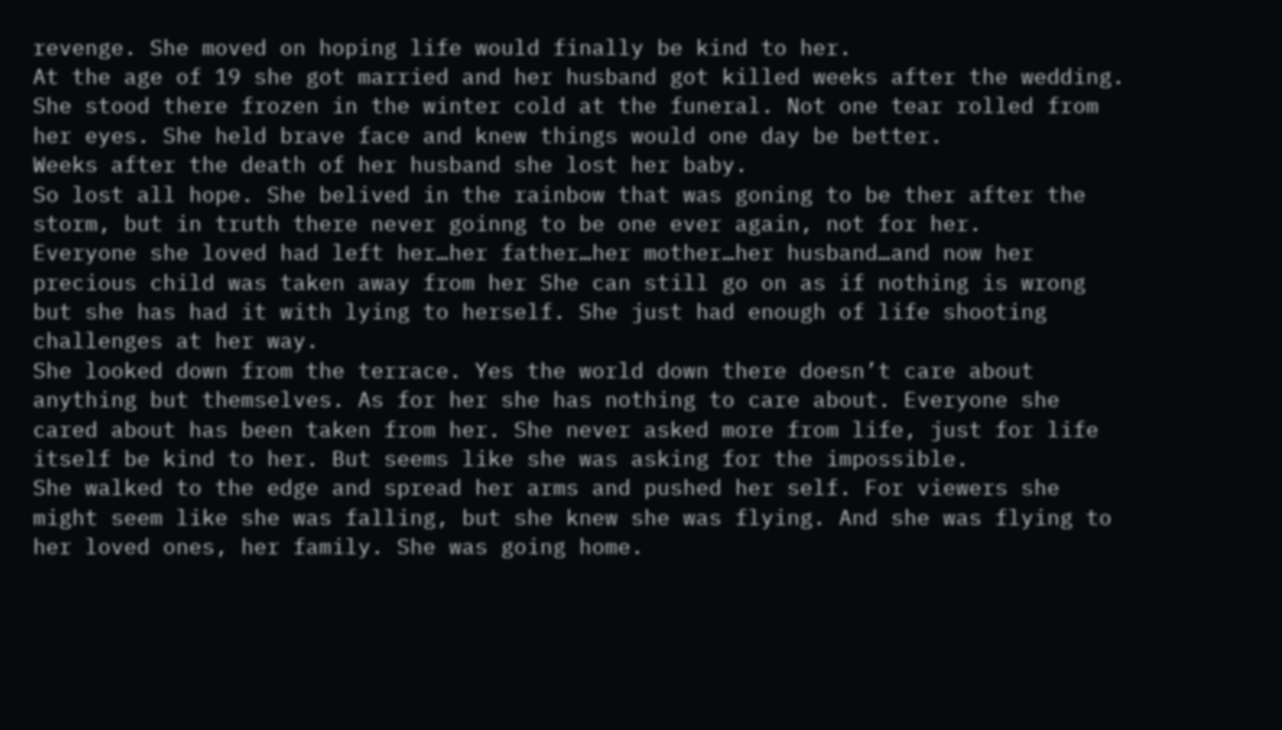revenge. She moved on hoping life would finally be kind to her.
At the age of 19 she got married and her husband got killed weeks after the wedding. She stood there frozen in the winter cold at the funeral. Not one tear rolled from her eyes. She held brave face and knew things would one day be better.
Weeks after the death of her husband she lost her baby.
So lost all hope. She belived in the rainbow that was goning to be ther after the storm, but in truth there never goinng to be one ever again, not for her.
Everyone she loved had left her…her father…her mother…her husband…and now her precious child was taken away from her She can still go on as if nothing is wrong but she has had it with lying to herself. She just had enough of life shooting challenges at her way.
She looked down from the terrace. Yes the world down there doesn’t care about anything but themselves. As for her she has nothing to care about. Everyone she cared about has been taken from her. She never asked more from life, just for life itself be kind to her. But seems like she was asking for the impossible.
She walked to the edge and spread her arms and pushed her self. For viewers she might seem like she was falling, but she knew she was flying. And she was flying to her loved ones, her family. She was going home.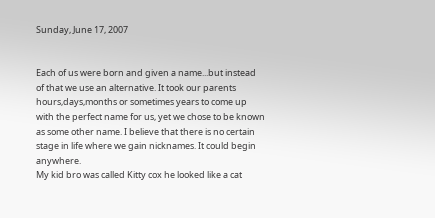Sunday, June 17, 2007


Each of us were born and given a name...but instead of that we use an alternative. It took our parents hours,days,months or sometimes years to come up with the perfect name for us, yet we chose to be known as some other name. I believe that there is no certain stage in life where we gain nicknames. It could begin anywhere.
My kid bro was called Kitty cox he looked like a cat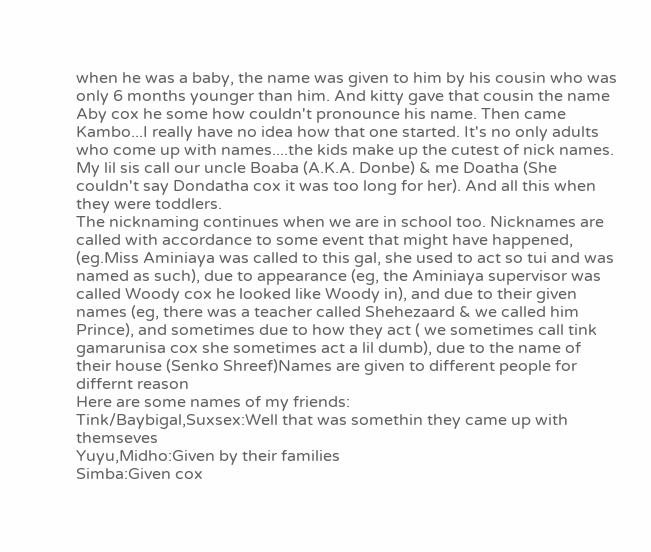when he was a baby, the name was given to him by his cousin who was only 6 months younger than him. And kitty gave that cousin the name Aby cox he some how couldn't pronounce his name. Then came Kambo...I really have no idea how that one started. It's no only adults who come up with names....the kids make up the cutest of nick names. My lil sis call our uncle Boaba (A.K.A. Donbe) & me Doatha (She couldn't say Dondatha cox it was too long for her). And all this when they were toddlers.
The nicknaming continues when we are in school too. Nicknames are called with accordance to some event that might have happened, (eg.Miss Aminiaya was called to this gal, she used to act so tui and was named as such), due to appearance (eg, the Aminiaya supervisor was called Woody cox he looked like Woody in), and due to their given names (eg, there was a teacher called Shehezaard & we called him Prince), and sometimes due to how they act ( we sometimes call tink gamarunisa cox she sometimes act a lil dumb), due to the name of their house (Senko Shreef)Names are given to different people for differnt reason
Here are some names of my friends:
Tink/Baybigal,Suxsex:Well that was somethin they came up with themseves
Yuyu,Midho:Given by their families
Simba:Given cox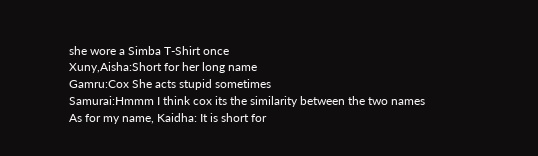she wore a Simba T-Shirt once
Xuny,Aisha:Short for her long name
Gamru:Cox She acts stupid sometimes
Samurai:Hmmm I think cox its the similarity between the two names
As for my name, Kaidha: It is short for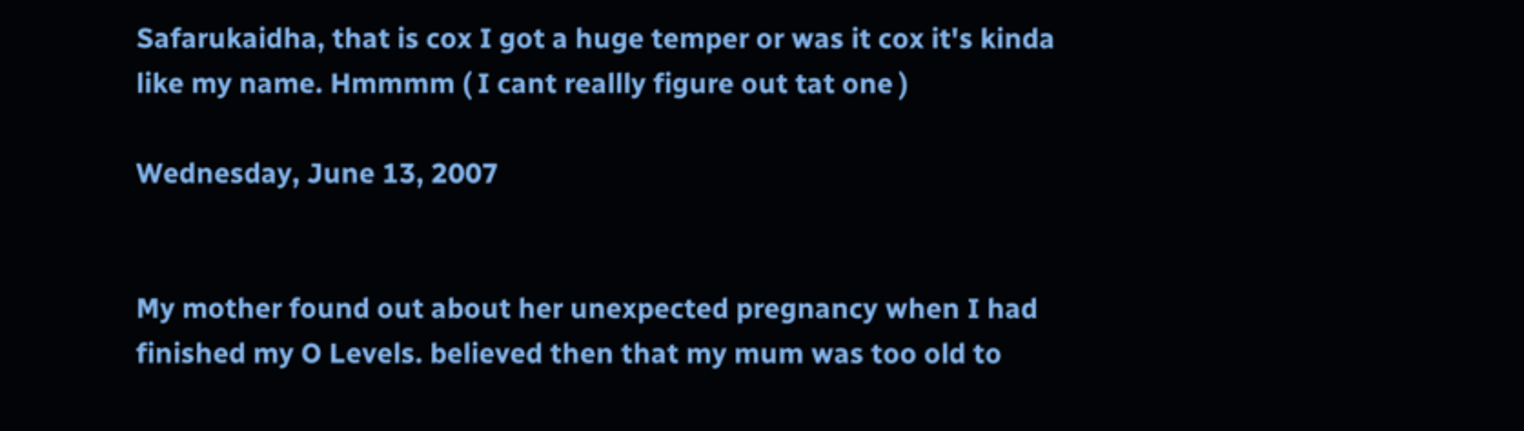Safarukaidha, that is cox I got a huge temper or was it cox it's kinda like my name. Hmmmm ( I cant reallly figure out tat one )

Wednesday, June 13, 2007


My mother found out about her unexpected pregnancy when I had finished my O Levels. believed then that my mum was too old to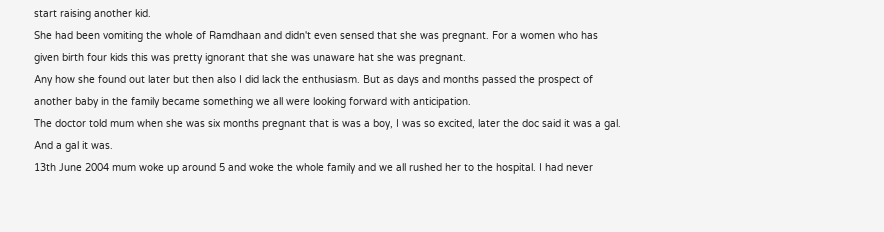start raising another kid.
She had been vomiting the whole of Ramdhaan and didn't even sensed that she was pregnant. For a women who has given birth four kids this was pretty ignorant that she was unaware hat she was pregnant.
Any how she found out later but then also I did lack the enthusiasm. But as days and months passed the prospect of another baby in the family became something we all were looking forward with anticipation.
The doctor told mum when she was six months pregnant that is was a boy, I was so excited, later the doc said it was a gal. And a gal it was.
13th June 2004 mum woke up around 5 and woke the whole family and we all rushed her to the hospital. I had never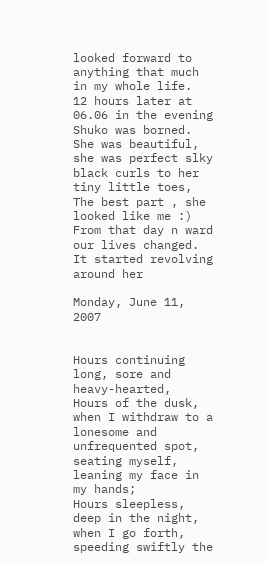looked forward to anything that much in my whole life.
12 hours later at 06.06 in the evening Shuko was borned.
She was beautiful, she was perfect slky black curls to her tiny little toes, The best part , she looked like me :)
From that day n ward our lives changed. It started revolving around her

Monday, June 11, 2007


Hours continuing long, sore and heavy-hearted,
Hours of the dusk, when I withdraw to a lonesome and unfrequented spot, seating myself, leaning my face in my hands;
Hours sleepless, deep in the night, when I go forth, speeding swiftly the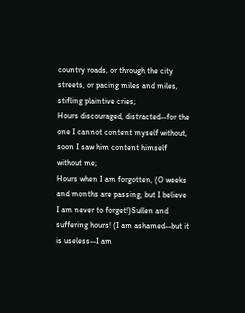country roads, or through the city streets, or pacing miles and miles, stifling plaintive cries;
Hours discouraged, distracted--for the one I cannot content myself without, soon I saw him content himself without me;
Hours when I am forgotten, (O weeks and months are passing, but I believe I am never to forget!)Sullen and suffering hours! (I am ashamed--but it is useless--I am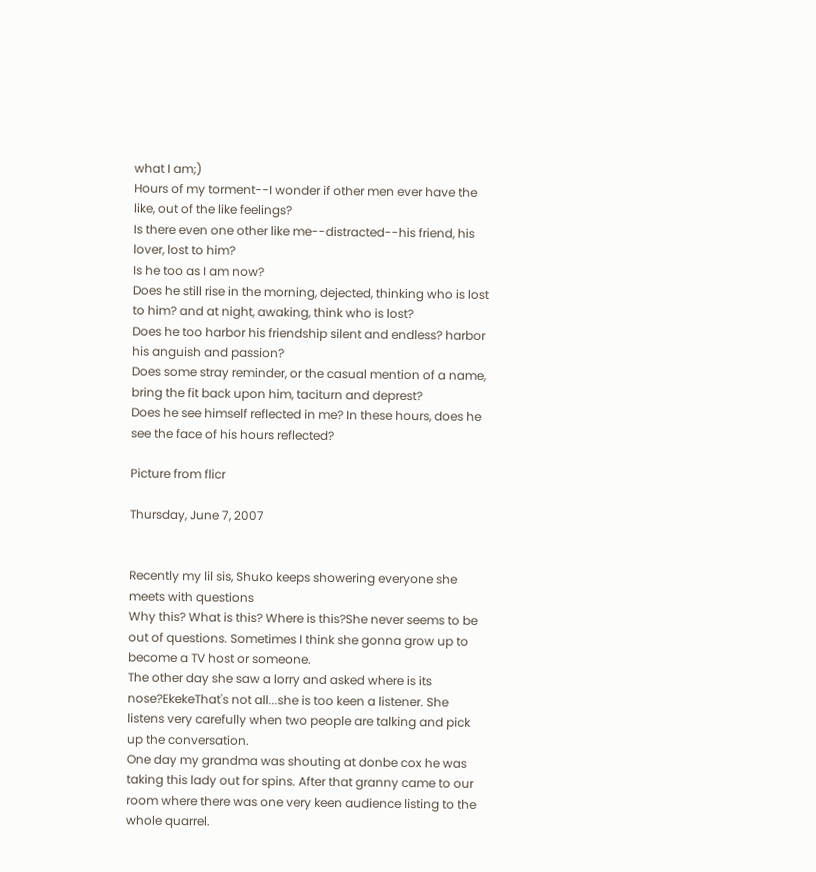what I am;)
Hours of my torment--I wonder if other men ever have the like, out of the like feelings?
Is there even one other like me--distracted--his friend, his lover, lost to him?
Is he too as I am now?
Does he still rise in the morning, dejected, thinking who is lost to him? and at night, awaking, think who is lost?
Does he too harbor his friendship silent and endless? harbor his anguish and passion?
Does some stray reminder, or the casual mention of a name, bring the fit back upon him, taciturn and deprest?
Does he see himself reflected in me? In these hours, does he see the face of his hours reflected?

Picture from flicr

Thursday, June 7, 2007


Recently my lil sis, Shuko keeps showering everyone she meets with questions
Why this? What is this? Where is this?She never seems to be out of questions. Sometimes I think she gonna grow up to become a TV host or someone.
The other day she saw a lorry and asked where is its nose?EkekeThat's not all...she is too keen a listener. She listens very carefully when two people are talking and pick up the conversation.
One day my grandma was shouting at donbe cox he was taking this lady out for spins. After that granny came to our room where there was one very keen audience listing to the whole quarrel.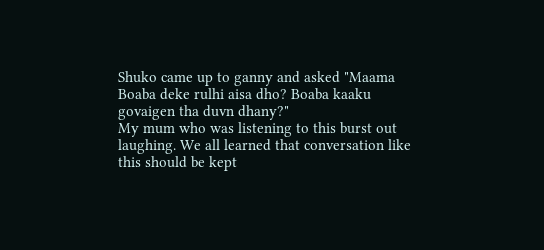Shuko came up to ganny and asked "Maama Boaba deke rulhi aisa dho? Boaba kaaku govaigen tha duvn dhany?"
My mum who was listening to this burst out laughing. We all learned that conversation like this should be kept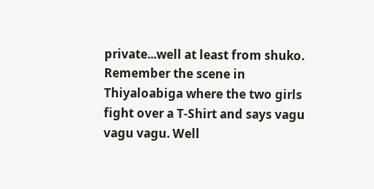private...well at least from shuko.
Remember the scene in Thiyaloabiga where the two girls fight over a T-Shirt and says vagu vagu vagu. Well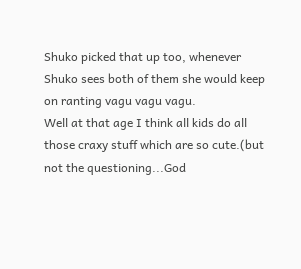Shuko picked that up too, whenever Shuko sees both of them she would keep on ranting vagu vagu vagu.
Well at that age I think all kids do all those craxy stuff which are so cute.(but not the questioning...God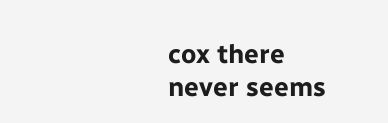cox there never seems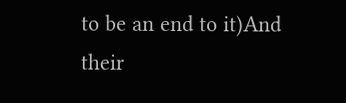to be an end to it)And their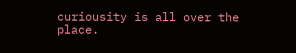curiousity is all over the place.